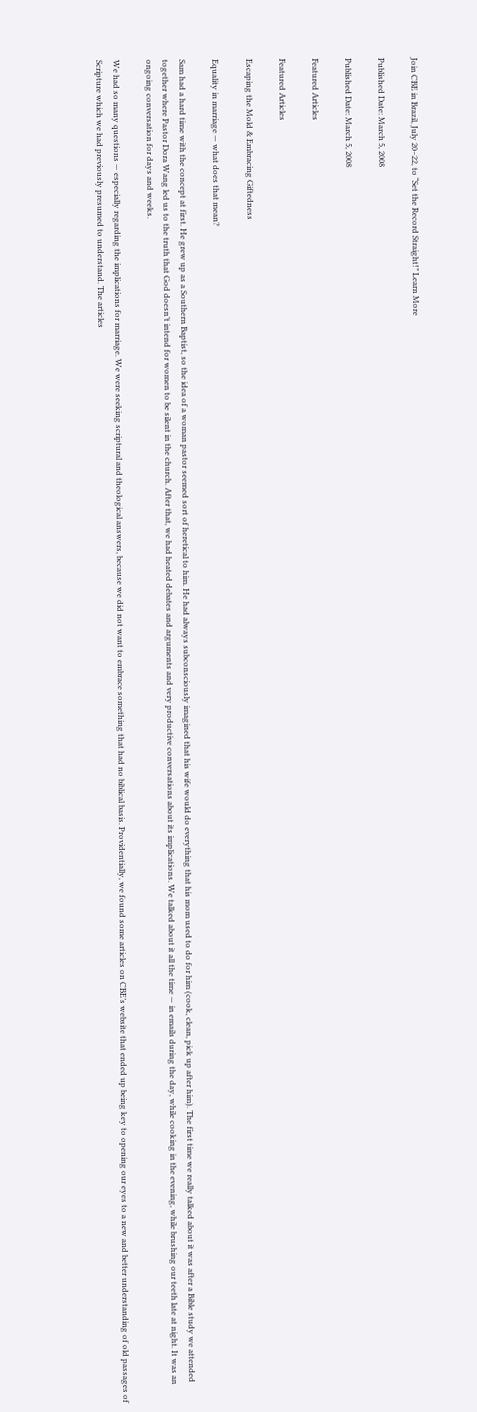Join CBE in Brazil, July 20–22, to “Set the Record Straight!” Learn More

Published Date: March 5, 2008

Published Date: March 5, 2008

Featured Articles

Featured Articles

Escaping the Mold & Embracing Giftedness

Equality in marriage — what does that mean?

Sam had a hard time with the concept at first. He grew up as a Southern Baptist, so the idea of a woman pastor seemed sort of heretical to him. He had always subconsciously imagined that his wife would do everything that his mom used to do for him (cook, clean, pick up after him). The first time we really talked about it was after a Bible study we attended together where Pastor Dora Wang led us to the truth that God doesn’t intend for women to be silent in the church. After that, we had heated debates and arguments and very productive conversations about its implications. We talked about it all the time — in emails during the day, while cooking in the evening, while brushing our teeth late at night. It was an ongoing conversation for days and weeks.

We had so many questions — especially regarding the implications for marriage. We were seeking scriptural and theological answers, because we did not want to embrace something that had no biblical basis. Providentially, we found some articles on CBE’s website that ended up being key to opening our eyes to a new and better understanding of old passages of Scripture which we had previously presumed to understand. The articles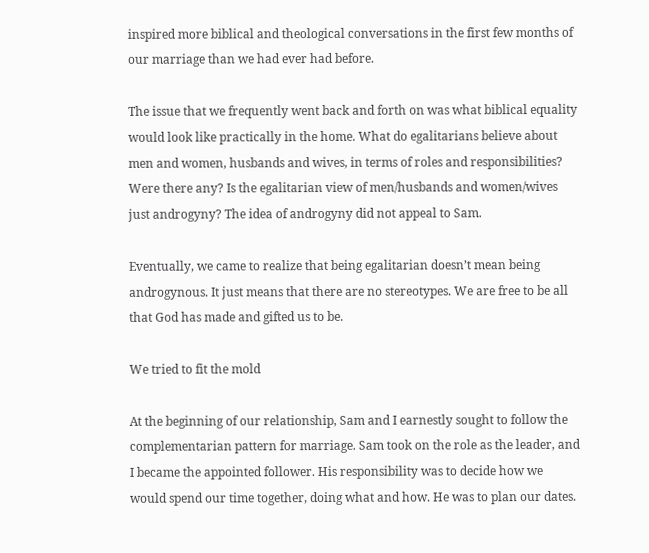inspired more biblical and theological conversations in the first few months of our marriage than we had ever had before.

The issue that we frequently went back and forth on was what biblical equality would look like practically in the home. What do egalitarians believe about men and women, husbands and wives, in terms of roles and responsibilities? Were there any? Is the egalitarian view of men/husbands and women/wives just androgyny? The idea of androgyny did not appeal to Sam.

Eventually, we came to realize that being egalitarian doesn’t mean being androgynous. It just means that there are no stereotypes. We are free to be all that God has made and gifted us to be.

We tried to fit the mold

At the beginning of our relationship, Sam and I earnestly sought to follow the complementarian pattern for marriage. Sam took on the role as the leader, and I became the appointed follower. His responsibility was to decide how we would spend our time together, doing what and how. He was to plan our dates.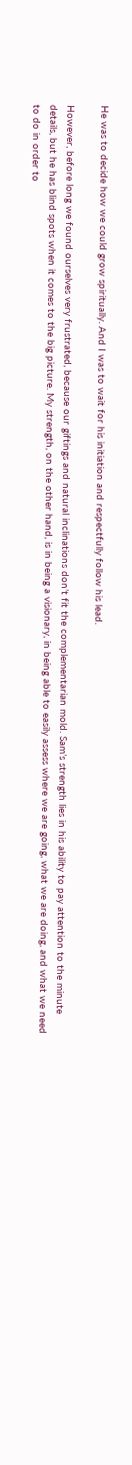He was to decide how we could grow spiritually. And I was to wait for his initiation and respectfully follow his lead.

However, before long we found ourselves very frustrated, because our giftings and natural inclinations don’t fit the complementarian mold. Sam’s strength lies in his ability to pay attention to the minute details, but he has blind spots when it comes to the big picture. My strength, on the other hand, is in being a visionary, in being able to easily assess where we are going, what we are doing, and what we need to do in order to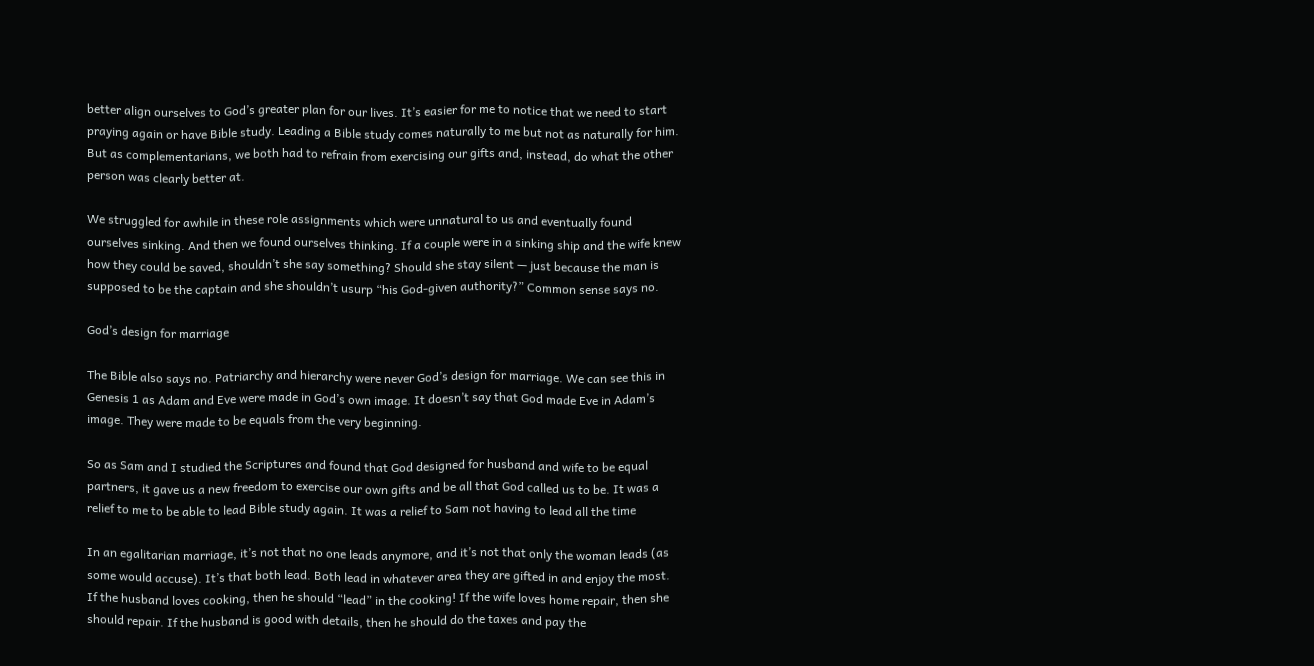better align ourselves to God’s greater plan for our lives. It’s easier for me to notice that we need to start praying again or have Bible study. Leading a Bible study comes naturally to me but not as naturally for him. But as complementarians, we both had to refrain from exercising our gifts and, instead, do what the other person was clearly better at.

We struggled for awhile in these role assignments which were unnatural to us and eventually found ourselves sinking. And then we found ourselves thinking. If a couple were in a sinking ship and the wife knew how they could be saved, shouldn’t she say something? Should she stay silent — just because the man is supposed to be the captain and she shouldn’t usurp “his God-given authority?” Common sense says no.

God’s design for marriage

The Bible also says no. Patriarchy and hierarchy were never God’s design for marriage. We can see this in Genesis 1 as Adam and Eve were made in God’s own image. It doesn’t say that God made Eve in Adam’s image. They were made to be equals from the very beginning.

So as Sam and I studied the Scriptures and found that God designed for husband and wife to be equal partners, it gave us a new freedom to exercise our own gifts and be all that God called us to be. It was a relief to me to be able to lead Bible study again. It was a relief to Sam not having to lead all the time

In an egalitarian marriage, it’s not that no one leads anymore, and it’s not that only the woman leads (as some would accuse). It’s that both lead. Both lead in whatever area they are gifted in and enjoy the most. If the husband loves cooking, then he should “lead” in the cooking! If the wife loves home repair, then she should repair. If the husband is good with details, then he should do the taxes and pay the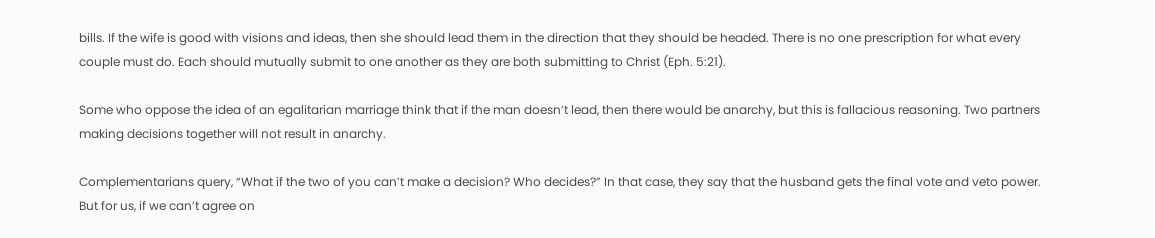bills. If the wife is good with visions and ideas, then she should lead them in the direction that they should be headed. There is no one prescription for what every couple must do. Each should mutually submit to one another as they are both submitting to Christ (Eph. 5:21).

Some who oppose the idea of an egalitarian marriage think that if the man doesn’t lead, then there would be anarchy, but this is fallacious reasoning. Two partners making decisions together will not result in anarchy.

Complementarians query, “What if the two of you can’t make a decision? Who decides?” In that case, they say that the husband gets the final vote and veto power. But for us, if we can’t agree on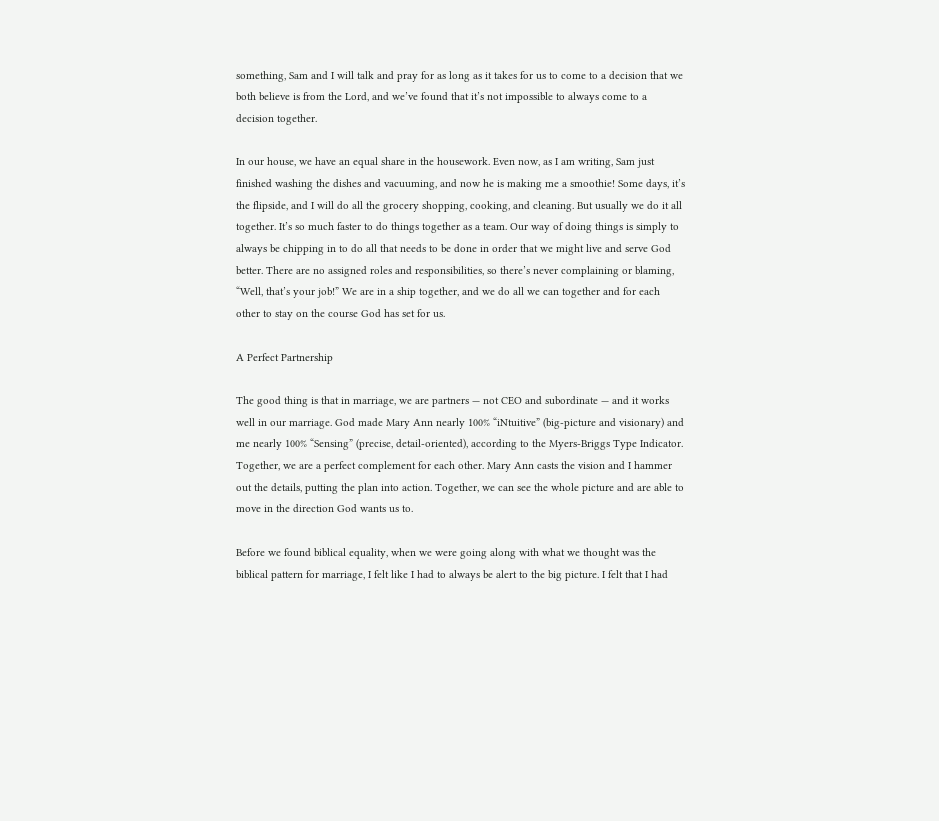something, Sam and I will talk and pray for as long as it takes for us to come to a decision that we both believe is from the Lord, and we’ve found that it’s not impossible to always come to a decision together.

In our house, we have an equal share in the housework. Even now, as I am writing, Sam just finished washing the dishes and vacuuming, and now he is making me a smoothie! Some days, it’s the flipside, and I will do all the grocery shopping, cooking, and cleaning. But usually we do it all together. It’s so much faster to do things together as a team. Our way of doing things is simply to always be chipping in to do all that needs to be done in order that we might live and serve God better. There are no assigned roles and responsibilities, so there’s never complaining or blaming, “Well, that’s your job!” We are in a ship together, and we do all we can together and for each other to stay on the course God has set for us.

A Perfect Partnership

The good thing is that in marriage, we are partners — not CEO and subordinate — and it works well in our marriage. God made Mary Ann nearly 100% “iNtuitive” (big-picture and visionary) and me nearly 100% “Sensing” (precise, detail-oriented), according to the Myers-Briggs Type Indicator. Together, we are a perfect complement for each other. Mary Ann casts the vision and I hammer out the details, putting the plan into action. Together, we can see the whole picture and are able to move in the direction God wants us to.

Before we found biblical equality, when we were going along with what we thought was the biblical pattern for marriage, I felt like I had to always be alert to the big picture. I felt that I had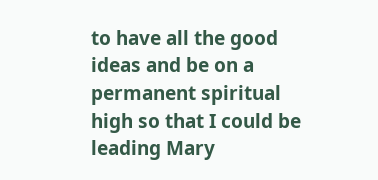to have all the good ideas and be on a permanent spiritual high so that I could be leading Mary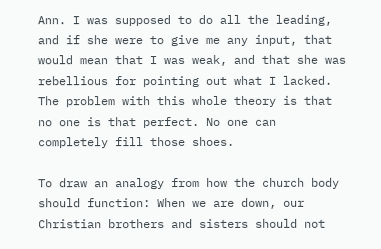Ann. I was supposed to do all the leading, and if she were to give me any input, that would mean that I was weak, and that she was rebellious for pointing out what I lacked. The problem with this whole theory is that no one is that perfect. No one can completely fill those shoes.

To draw an analogy from how the church body should function: When we are down, our Christian brothers and sisters should not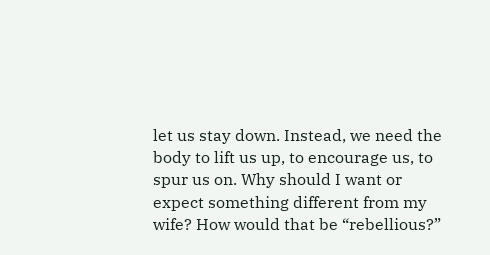let us stay down. Instead, we need the body to lift us up, to encourage us, to spur us on. Why should I want or expect something different from my wife? How would that be “rebellious?”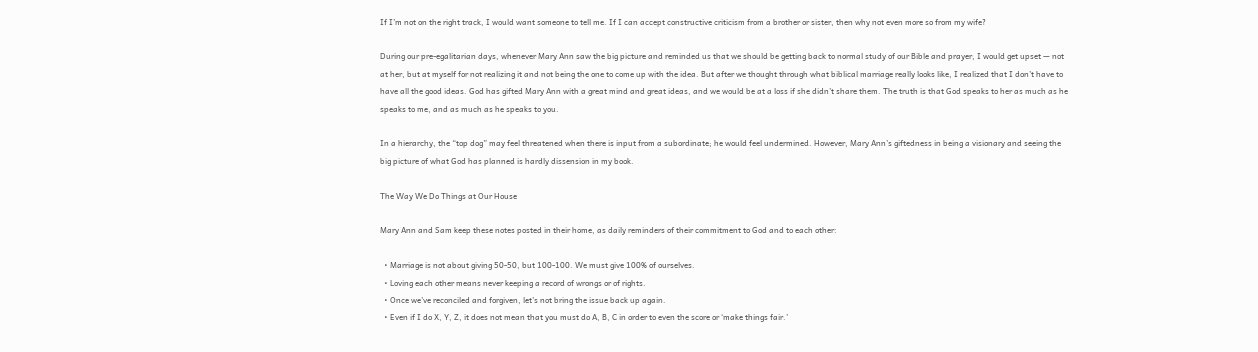If I’m not on the right track, I would want someone to tell me. If I can accept constructive criticism from a brother or sister, then why not even more so from my wife?

During our pre-egalitarian days, whenever Mary Ann saw the big picture and reminded us that we should be getting back to normal study of our Bible and prayer, I would get upset — not at her, but at myself for not realizing it and not being the one to come up with the idea. But after we thought through what biblical marriage really looks like, I realized that I don’t have to have all the good ideas. God has gifted Mary Ann with a great mind and great ideas, and we would be at a loss if she didn’t share them. The truth is that God speaks to her as much as he speaks to me, and as much as he speaks to you.

In a hierarchy, the “top dog” may feel threatened when there is input from a subordinate; he would feel undermined. However, Mary Ann’s giftedness in being a visionary and seeing the big picture of what God has planned is hardly dissension in my book.

The Way We Do Things at Our House

Mary Ann and Sam keep these notes posted in their home, as daily reminders of their commitment to God and to each other:

  • Marriage is not about giving 50-50, but 100-100. We must give 100% of ourselves.
  • Loving each other means never keeping a record of wrongs or of rights.
  • Once we’ve reconciled and forgiven, let’s not bring the issue back up again.
  • Even if I do X, Y, Z, it does not mean that you must do A, B, C in order to even the score or ‘make things fair.’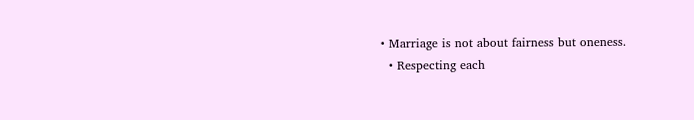• Marriage is not about fairness but oneness.
  • Respecting each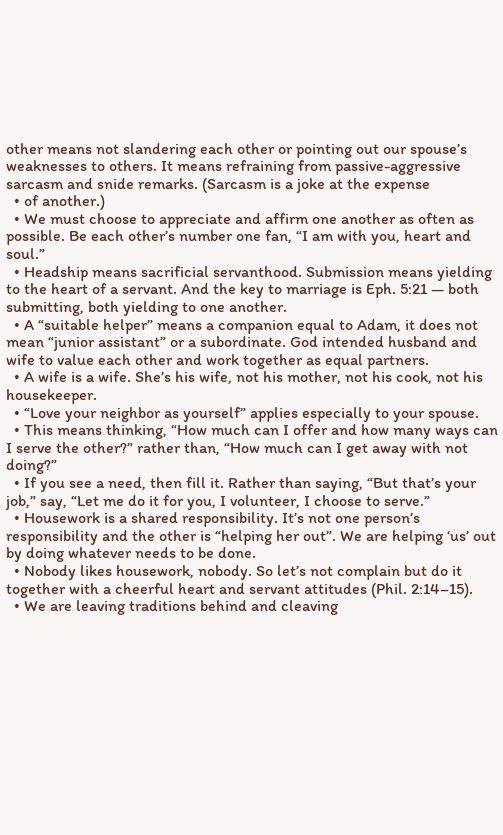other means not slandering each other or pointing out our spouse’s weaknesses to others. It means refraining from passive-aggressive sarcasm and snide remarks. (Sarcasm is a joke at the expense
  • of another.)
  • We must choose to appreciate and affirm one another as often as possible. Be each other’s number one fan, “I am with you, heart and soul.”
  • Headship means sacrificial servanthood. Submission means yielding to the heart of a servant. And the key to marriage is Eph. 5:21 — both submitting, both yielding to one another.
  • A “suitable helper” means a companion equal to Adam, it does not mean “junior assistant” or a subordinate. God intended husband and wife to value each other and work together as equal partners.
  • A wife is a wife. She’s his wife, not his mother, not his cook, not his housekeeper.
  • “Love your neighbor as yourself” applies especially to your spouse.
  • This means thinking, “How much can I offer and how many ways can I serve the other?” rather than, “How much can I get away with not doing?”
  • If you see a need, then fill it. Rather than saying, “But that’s your job,” say, “Let me do it for you, I volunteer, I choose to serve.”
  • Housework is a shared responsibility. It’s not one person’s responsibility and the other is “helping her out”. We are helping ‘us’ out by doing whatever needs to be done.
  • Nobody likes housework, nobody. So let’s not complain but do it together with a cheerful heart and servant attitudes (Phil. 2:14–15).
  • We are leaving traditions behind and cleaving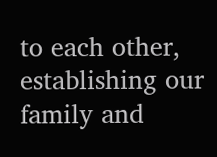to each other, establishing our family and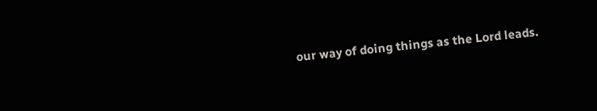our way of doing things as the Lord leads.